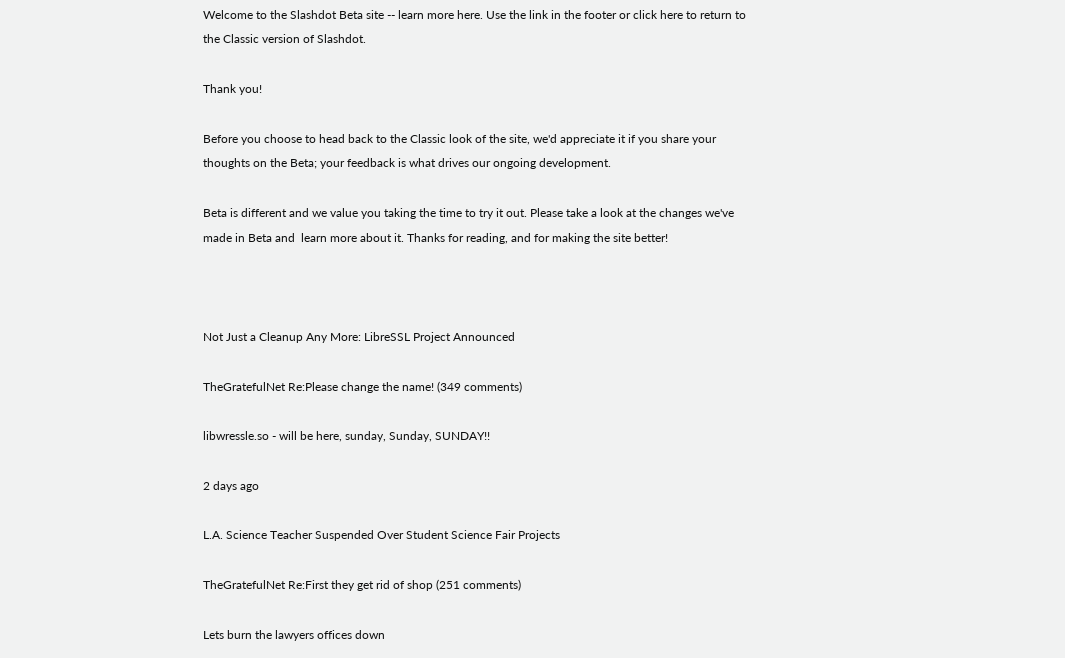Welcome to the Slashdot Beta site -- learn more here. Use the link in the footer or click here to return to the Classic version of Slashdot.

Thank you!

Before you choose to head back to the Classic look of the site, we'd appreciate it if you share your thoughts on the Beta; your feedback is what drives our ongoing development.

Beta is different and we value you taking the time to try it out. Please take a look at the changes we've made in Beta and  learn more about it. Thanks for reading, and for making the site better!



Not Just a Cleanup Any More: LibreSSL Project Announced

TheGratefulNet Re:Please change the name! (349 comments)

libwressle.so - will be here, sunday, Sunday, SUNDAY!!

2 days ago

L.A. Science Teacher Suspended Over Student Science Fair Projects

TheGratefulNet Re:First they get rid of shop (251 comments)

Lets burn the lawyers offices down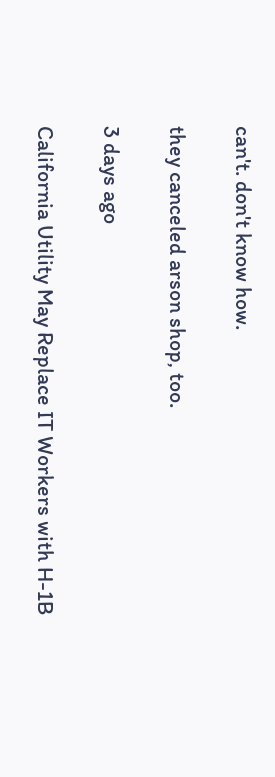can't. don't know how.

they canceled arson shop, too.

3 days ago

California Utility May Replace IT Workers with H-1B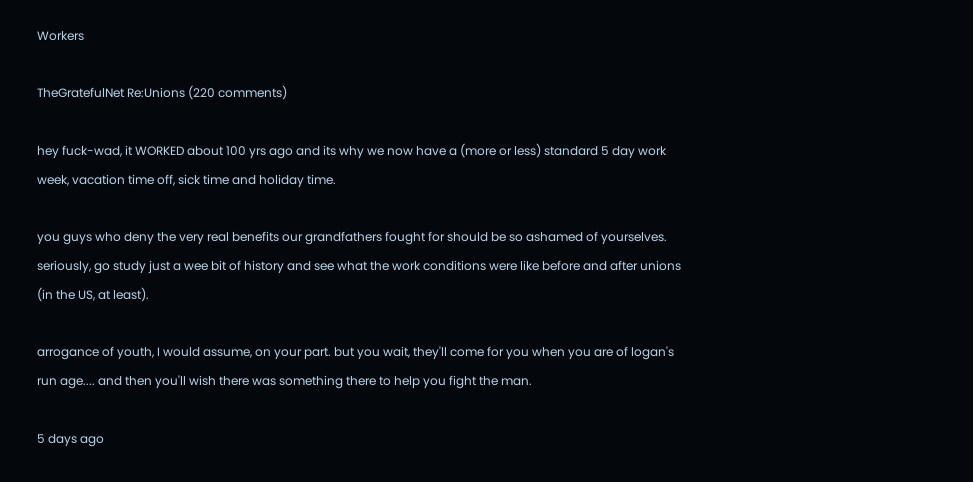Workers

TheGratefulNet Re:Unions (220 comments)

hey fuck-wad, it WORKED about 100 yrs ago and its why we now have a (more or less) standard 5 day work week, vacation time off, sick time and holiday time.

you guys who deny the very real benefits our grandfathers fought for should be so ashamed of yourselves. seriously, go study just a wee bit of history and see what the work conditions were like before and after unions (in the US, at least).

arrogance of youth, I would assume, on your part. but you wait, they'll come for you when you are of logan's run age.... and then you'll wish there was something there to help you fight the man.

5 days ago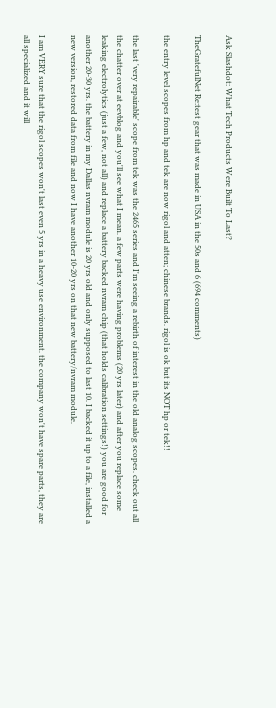Ask Slashdot: What Tech Products Were Built To Last?

TheGratefulNet Re:test gear that was made in USA in the 50s and 6 (694 comments)

the entry level scopes from hp and tek are now rigol and atten; chinese brands. rigol is ok but its NOT hp or tek!!

the last 'very repairable' scope from tek was the 2465 series and I'm seeing a rebirth of interest in the old analog scopes. check out all the chatter over at eevblog and you'll see what I mean. a few parts were having problems (20 yrs later) and after you replace some leaking electrolytics (just a few, not all) and replace a battery backed nvram chip (that holds calibration settings!) you are good for another 20-30 yrs. the battery in my Dallas nvram module is 20 yrs old and only supposed to last 10. I backed it up to a file, installed a new version, restored data from file and now I have another 10-20 yrs on that new battery/nvram module.

I am VERY sure that the rigol scopes won't last even 5 yrs in a heavy use environment. the company won't have spare parts, they are all specialized and it will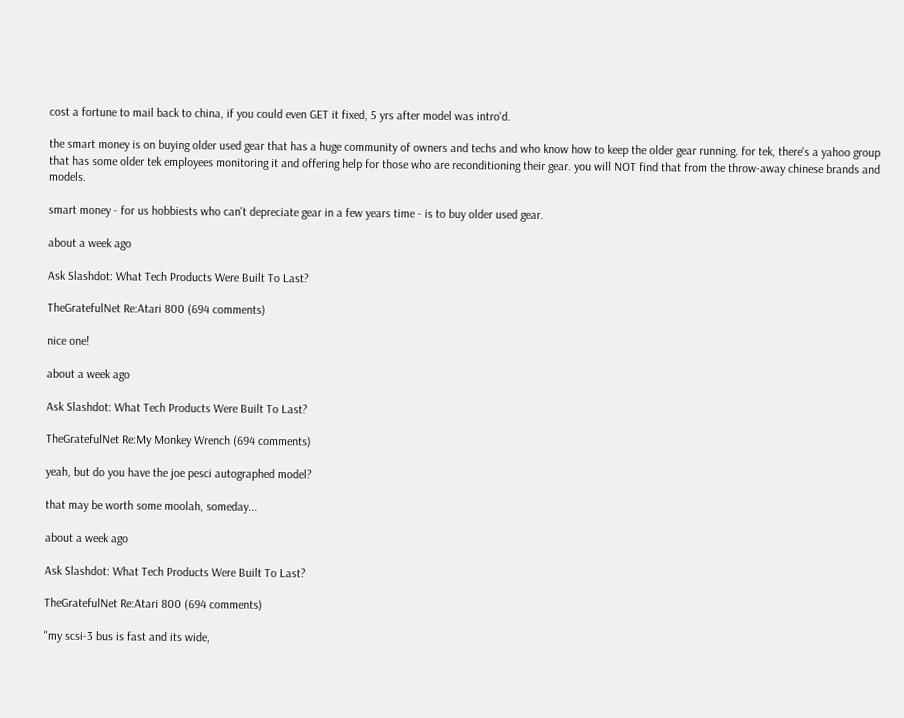cost a fortune to mail back to china, if you could even GET it fixed, 5 yrs after model was intro'd.

the smart money is on buying older used gear that has a huge community of owners and techs and who know how to keep the older gear running. for tek, there's a yahoo group that has some older tek employees monitoring it and offering help for those who are reconditioning their gear. you will NOT find that from the throw-away chinese brands and models.

smart money - for us hobbiests who can't depreciate gear in a few years time - is to buy older used gear.

about a week ago

Ask Slashdot: What Tech Products Were Built To Last?

TheGratefulNet Re:Atari 800 (694 comments)

nice one!

about a week ago

Ask Slashdot: What Tech Products Were Built To Last?

TheGratefulNet Re:My Monkey Wrench (694 comments)

yeah, but do you have the joe pesci autographed model?

that may be worth some moolah, someday...

about a week ago

Ask Slashdot: What Tech Products Were Built To Last?

TheGratefulNet Re:Atari 800 (694 comments)

"my scsi-3 bus is fast and its wide,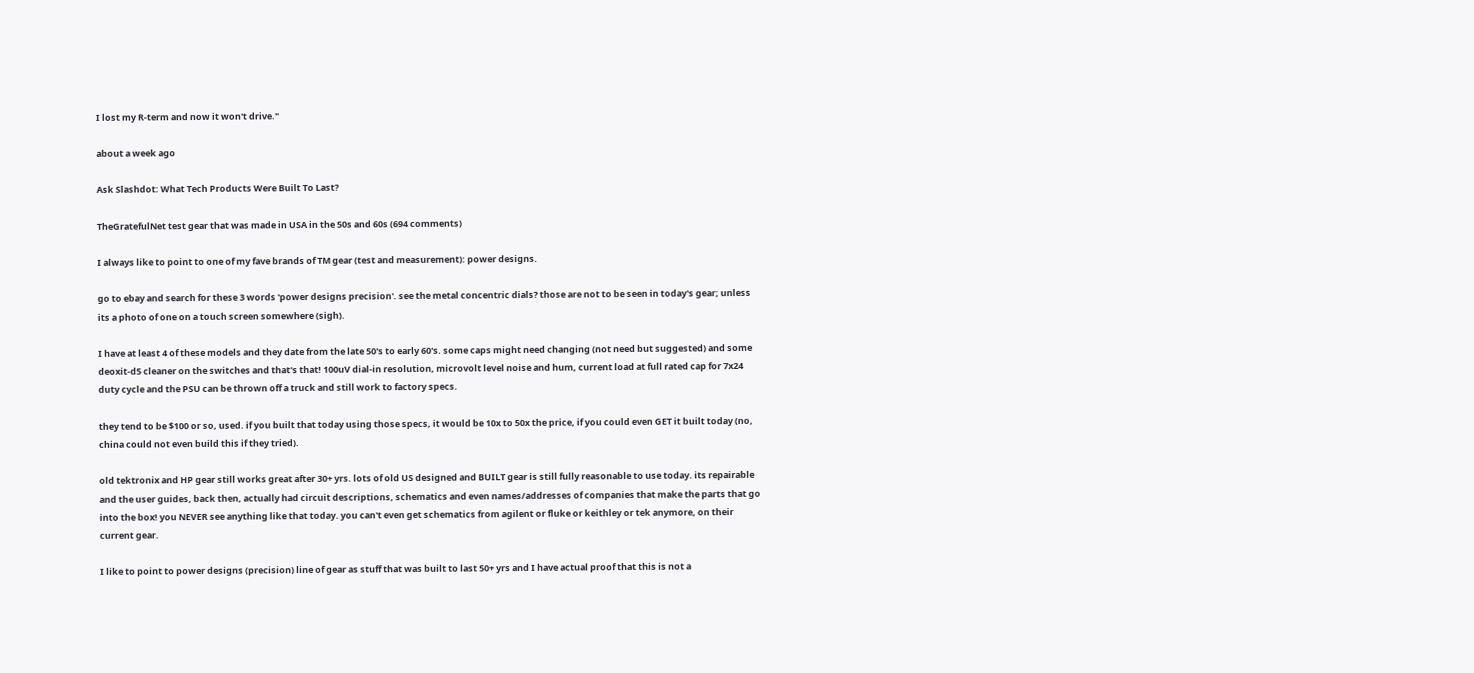I lost my R-term and now it won't drive."

about a week ago

Ask Slashdot: What Tech Products Were Built To Last?

TheGratefulNet test gear that was made in USA in the 50s and 60s (694 comments)

I always like to point to one of my fave brands of TM gear (test and measurement): power designs.

go to ebay and search for these 3 words 'power designs precision'. see the metal concentric dials? those are not to be seen in today's gear; unless its a photo of one on a touch screen somewhere (sigh).

I have at least 4 of these models and they date from the late 50's to early 60's. some caps might need changing (not need but suggested) and some deoxit-d5 cleaner on the switches and that's that! 100uV dial-in resolution, microvolt level noise and hum, current load at full rated cap for 7x24 duty cycle and the PSU can be thrown off a truck and still work to factory specs.

they tend to be $100 or so, used. if you built that today using those specs, it would be 10x to 50x the price, if you could even GET it built today (no, china could not even build this if they tried).

old tektronix and HP gear still works great after 30+ yrs. lots of old US designed and BUILT gear is still fully reasonable to use today. its repairable and the user guides, back then, actually had circuit descriptions, schematics and even names/addresses of companies that make the parts that go into the box! you NEVER see anything like that today. you can't even get schematics from agilent or fluke or keithley or tek anymore, on their current gear.

I like to point to power designs (precision) line of gear as stuff that was built to last 50+ yrs and I have actual proof that this is not a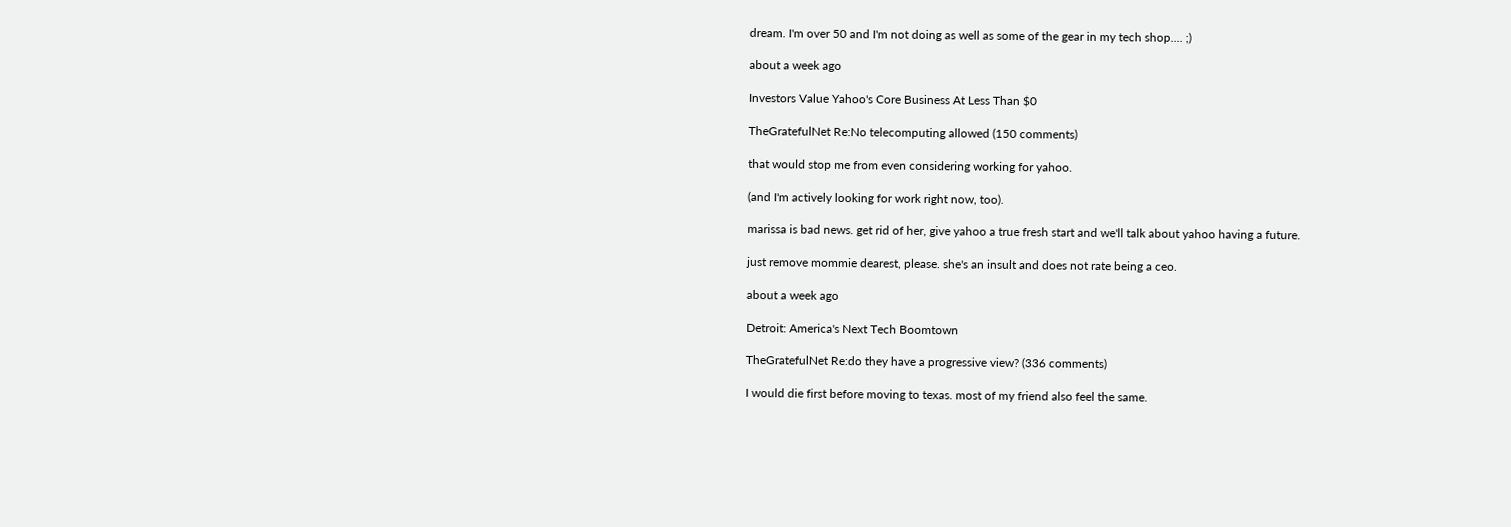dream. I'm over 50 and I'm not doing as well as some of the gear in my tech shop.... ;)

about a week ago

Investors Value Yahoo's Core Business At Less Than $0

TheGratefulNet Re:No telecomputing allowed (150 comments)

that would stop me from even considering working for yahoo.

(and I'm actively looking for work right now, too).

marissa is bad news. get rid of her, give yahoo a true fresh start and we'll talk about yahoo having a future.

just remove mommie dearest, please. she's an insult and does not rate being a ceo.

about a week ago

Detroit: America's Next Tech Boomtown

TheGratefulNet Re:do they have a progressive view? (336 comments)

I would die first before moving to texas. most of my friend also feel the same.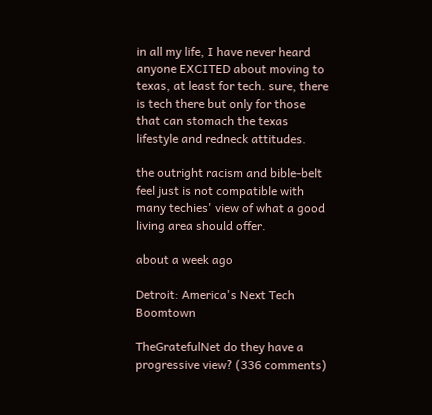in all my life, I have never heard anyone EXCITED about moving to texas, at least for tech. sure, there is tech there but only for those that can stomach the texas lifestyle and redneck attitudes.

the outright racism and bible-belt feel just is not compatible with many techies' view of what a good living area should offer.

about a week ago

Detroit: America's Next Tech Boomtown

TheGratefulNet do they have a progressive view? (336 comments)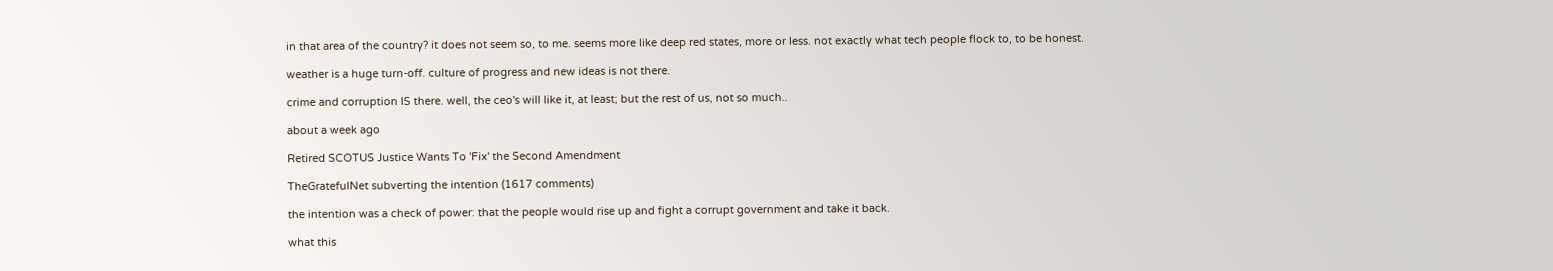in that area of the country? it does not seem so, to me. seems more like deep red states, more or less. not exactly what tech people flock to, to be honest.

weather is a huge turn-off. culture of progress and new ideas is not there.

crime and corruption IS there. well, the ceo's will like it, at least; but the rest of us, not so much..

about a week ago

Retired SCOTUS Justice Wants To 'Fix' the Second Amendment

TheGratefulNet subverting the intention (1617 comments)

the intention was a check of power: that the people would rise up and fight a corrupt government and take it back.

what this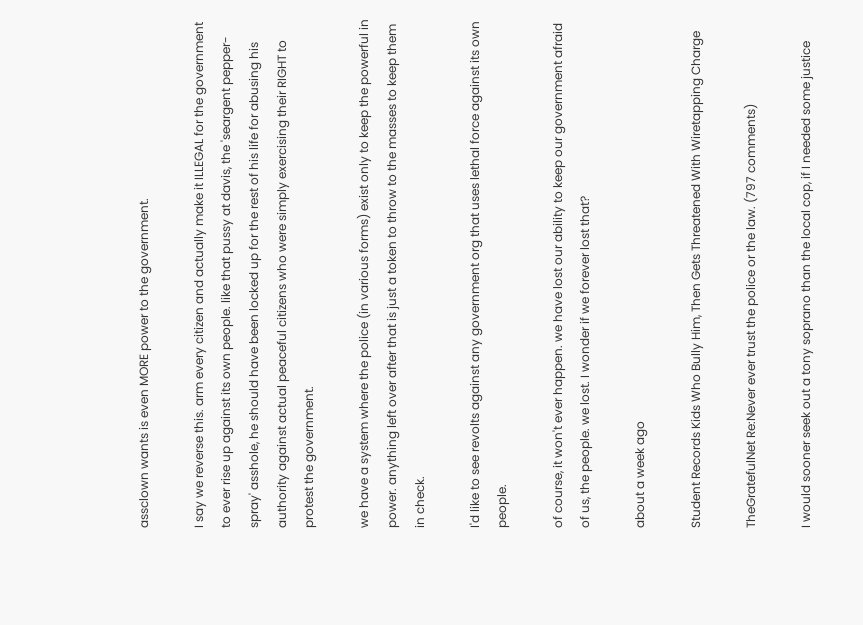assclown wants is even MORE power to the government.

I say we reverse this. arm every citizen and actually make it ILLEGAL for the government to ever rise up against its own people. like that pussy at davis, the 'seargent pepper-spray' asshole, he should have been locked up for the rest of his life for abusing his authority against actual peaceful citizens who were simply exercising their RIGHT to protest the government.

we have a system where the police (in various forms) exist only to keep the powerful in power. anything left over after that is just a token to throw to the masses to keep them in check.

I'd like to see revolts against any government org that uses lethal force against its own people.

of course, it won't ever happen. we have lost our ability to keep our government afraid of us, the people. we lost. I wonder if we forever lost that?

about a week ago

Student Records Kids Who Bully Him, Then Gets Threatened With Wiretapping Charge

TheGratefulNet Re:Never ever trust the police or the law. (797 comments)

I would sooner seek out a tony soprano than the local cop, if I needed some justice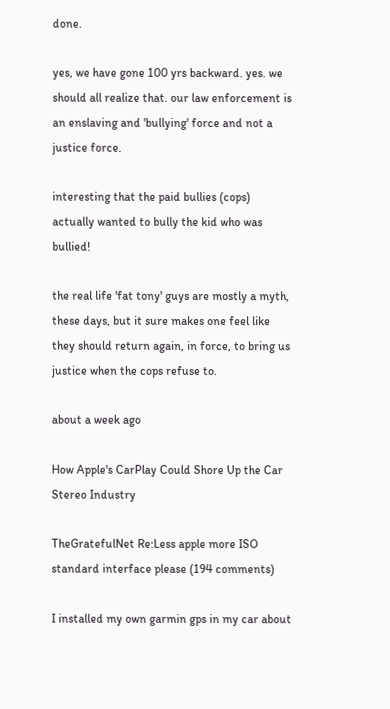done.

yes, we have gone 100 yrs backward. yes. we should all realize that. our law enforcement is an enslaving and 'bullying' force and not a justice force.

interesting that the paid bullies (cops) actually wanted to bully the kid who was bullied!

the real life 'fat tony' guys are mostly a myth, these days, but it sure makes one feel like they should return again, in force, to bring us justice when the cops refuse to.

about a week ago

How Apple's CarPlay Could Shore Up the Car Stereo Industry

TheGratefulNet Re:Less apple more ISO standard interface please (194 comments)

I installed my own garmin gps in my car about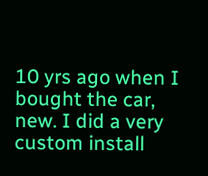10 yrs ago when I bought the car, new. I did a very custom install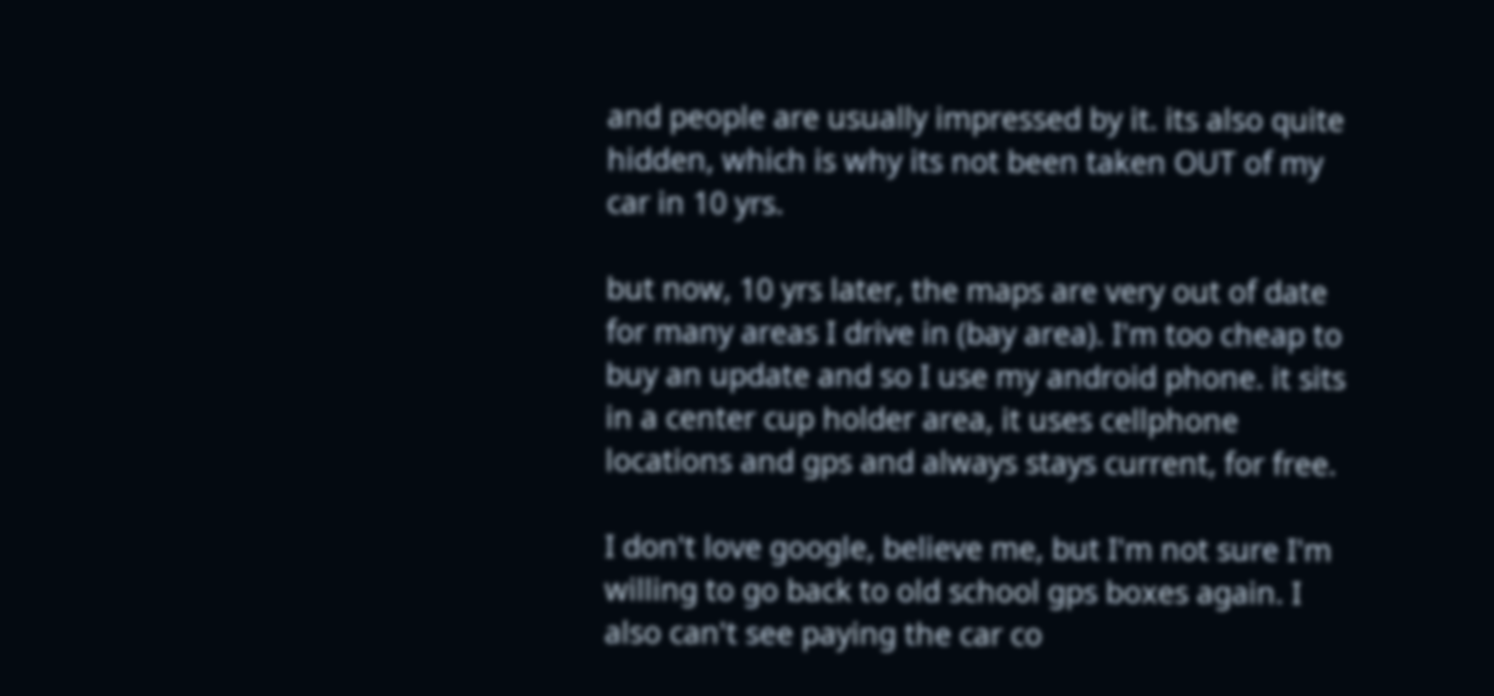and people are usually impressed by it. its also quite hidden, which is why its not been taken OUT of my car in 10 yrs.

but now, 10 yrs later, the maps are very out of date for many areas I drive in (bay area). I'm too cheap to buy an update and so I use my android phone. it sits in a center cup holder area, it uses cellphone locations and gps and always stays current, for free.

I don't love google, believe me, but I'm not sure I'm willing to go back to old school gps boxes again. I also can't see paying the car co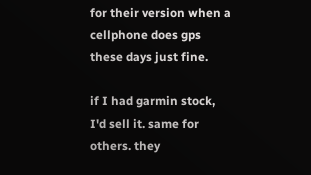for their version when a cellphone does gps these days just fine.

if I had garmin stock, I'd sell it. same for others. they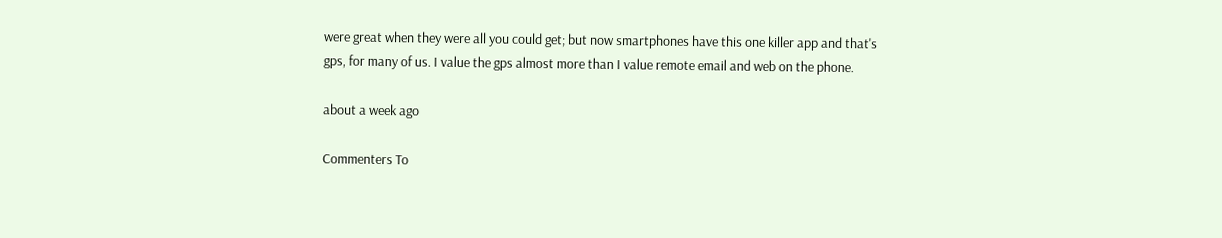were great when they were all you could get; but now smartphones have this one killer app and that's gps, for many of us. I value the gps almost more than I value remote email and web on the phone.

about a week ago

Commenters To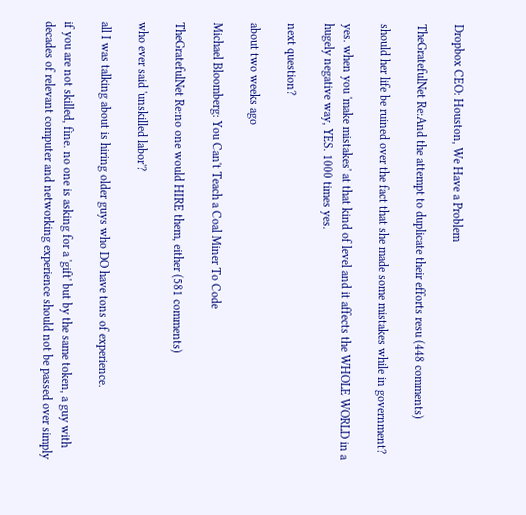Dropbox CEO: Houston, We Have a Problem

TheGratefulNet Re:And the attempt to duplicate their efforts resu (448 comments)

should her life be ruined over the fact that she made some mistakes while in government?

yes. when you 'make mistakes' at that kind of level and it affects the WHOLE WORLD in a hugely negative way, YES. 1000 times yes.

next question?

about two weeks ago

Michael Bloomberg: You Can't Teach a Coal Miner To Code

TheGratefulNet Re:no one would HIRE them, either (581 comments)

who ever said 'unskilled labor'?

all I was talking about is hiring older guys who DO have tons of experience.

if you are not skilled, fine. no one is asking for a 'gift' but by the same token, a guy with decades of relevant computer and networking experience should not be passed over simply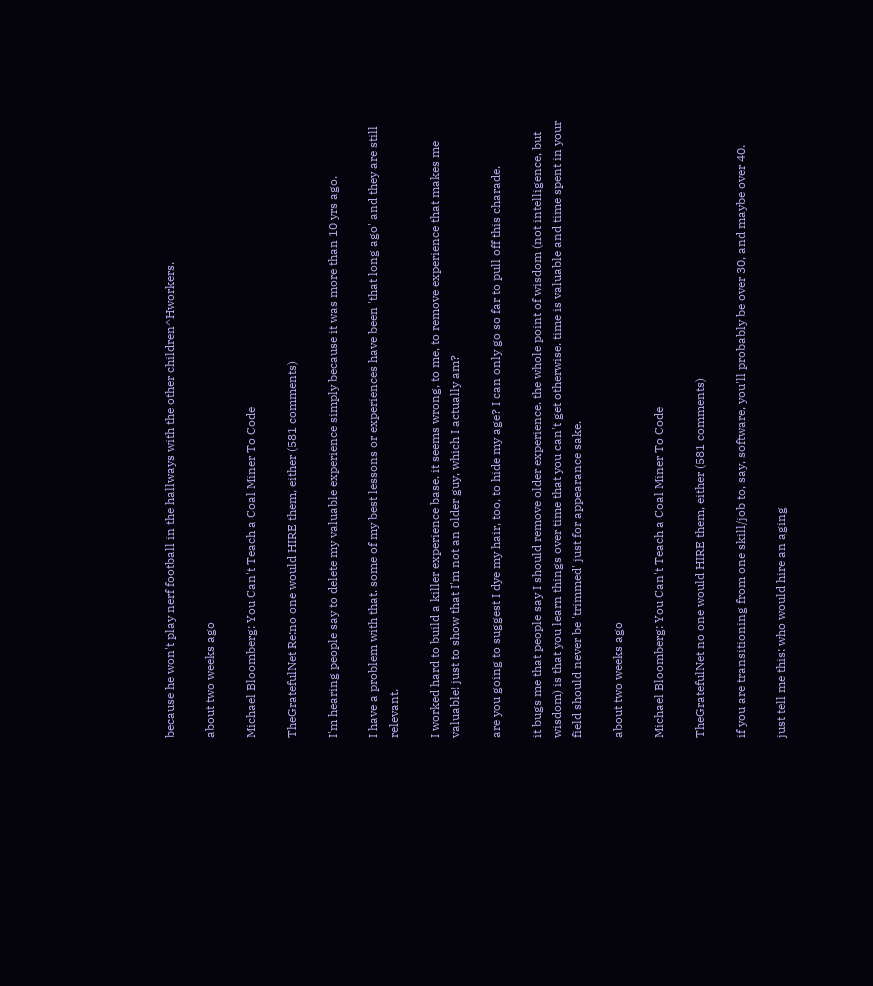because he won't play nerf football in the hallways with the other children^Hworkers.

about two weeks ago

Michael Bloomberg: You Can't Teach a Coal Miner To Code

TheGratefulNet Re:no one would HIRE them, either (581 comments)

I'm hearing people say to delete my valuable experience simply because it was more than 10 yrs ago.

I have a problem with that. some of my best lessons or experiences have been 'that long ago' and they are still relevant.

I worked hard to build a killer experience base. it seems wrong, to me, to remove experience that makes me valuable! just to show that I'm not an older guy, which I actually am?

are you going to suggest I dye my hair, too, to hide my age? I can only go so far to pull off this charade.

it bugs me that people say I should remove older experience. the whole point of wisdom (not intelligence, but wisdom) is that you learn things over time that you can't get otherwise. time is valuable and time spent in your field should never be 'trimmed' just for appearance sake.

about two weeks ago

Michael Bloomberg: You Can't Teach a Coal Miner To Code

TheGratefulNet no one would HIRE them, either (581 comments)

if you are transitioning from one skill/job to, say, software, you'll probably be over 30, and maybe over 40.

just tell me this: who would hire an aging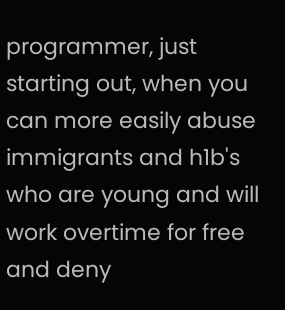programmer, just starting out, when you can more easily abuse immigrants and h1b's who are young and will work overtime for free and deny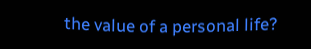the value of a personal life?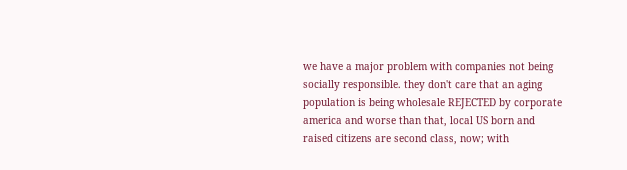we have a major problem with companies not being socially responsible. they don't care that an aging population is being wholesale REJECTED by corporate america and worse than that, local US born and raised citizens are second class, now; with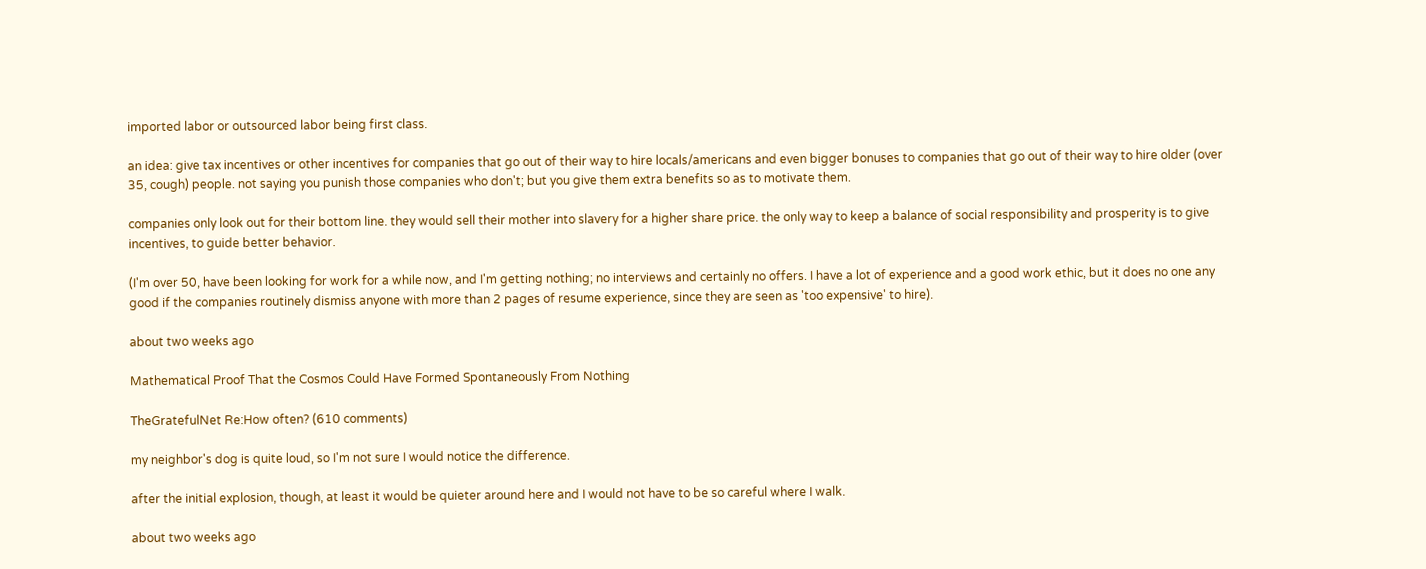imported labor or outsourced labor being first class.

an idea: give tax incentives or other incentives for companies that go out of their way to hire locals/americans and even bigger bonuses to companies that go out of their way to hire older (over 35, cough) people. not saying you punish those companies who don't; but you give them extra benefits so as to motivate them.

companies only look out for their bottom line. they would sell their mother into slavery for a higher share price. the only way to keep a balance of social responsibility and prosperity is to give incentives, to guide better behavior.

(I'm over 50, have been looking for work for a while now, and I'm getting nothing; no interviews and certainly no offers. I have a lot of experience and a good work ethic, but it does no one any good if the companies routinely dismiss anyone with more than 2 pages of resume experience, since they are seen as 'too expensive' to hire).

about two weeks ago

Mathematical Proof That the Cosmos Could Have Formed Spontaneously From Nothing

TheGratefulNet Re:How often? (610 comments)

my neighbor's dog is quite loud, so I'm not sure I would notice the difference.

after the initial explosion, though, at least it would be quieter around here and I would not have to be so careful where I walk.

about two weeks ago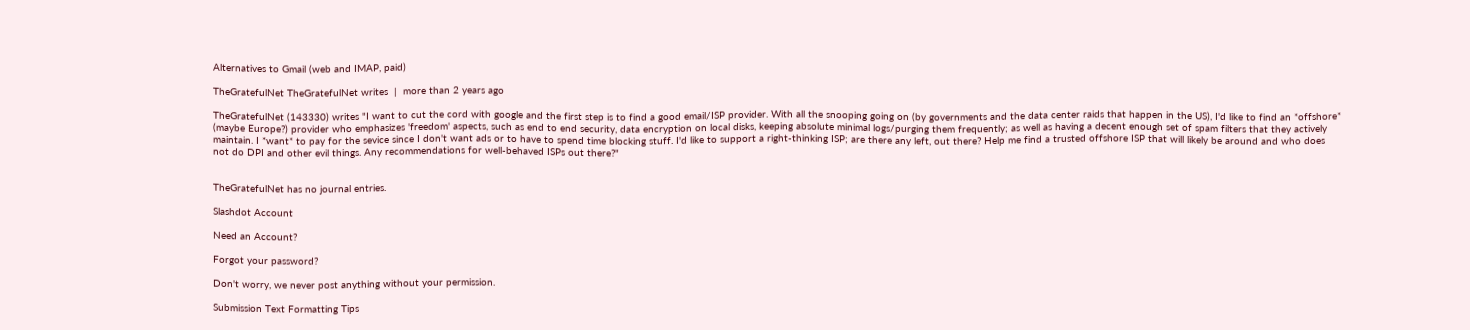Alternatives to Gmail (web and IMAP, paid)

TheGratefulNet TheGratefulNet writes  |  more than 2 years ago

TheGratefulNet (143330) writes "I want to cut the cord with google and the first step is to find a good email/ISP provider. With all the snooping going on (by governments and the data center raids that happen in the US), I'd like to find an *offshore* (maybe Europe?) provider who emphasizes 'freedom' aspects, such as end to end security, data encryption on local disks, keeping absolute minimal logs/purging them frequently; as well as having a decent enough set of spam filters that they actively maintain. I *want* to pay for the sevice since I don't want ads or to have to spend time blocking stuff. I'd like to support a right-thinking ISP; are there any left, out there? Help me find a trusted offshore ISP that will likely be around and who does not do DPI and other evil things. Any recommendations for well-behaved ISPs out there?"


TheGratefulNet has no journal entries.

Slashdot Account

Need an Account?

Forgot your password?

Don't worry, we never post anything without your permission.

Submission Text Formatting Tips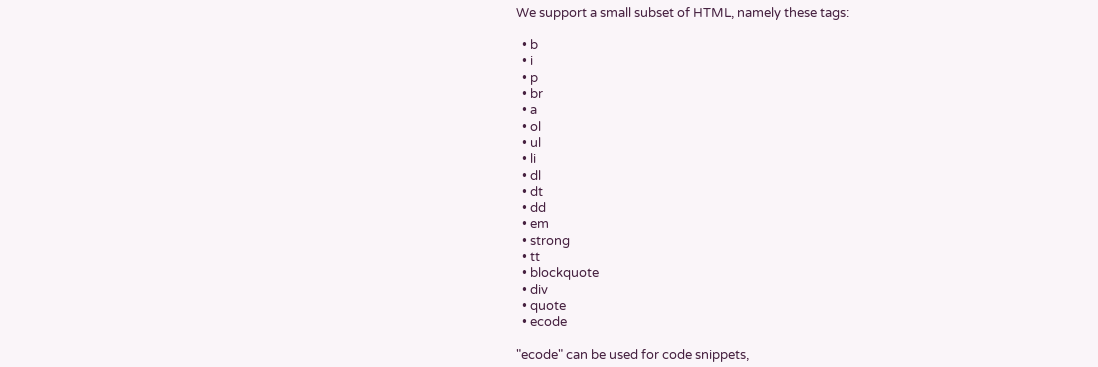We support a small subset of HTML, namely these tags:

  • b
  • i
  • p
  • br
  • a
  • ol
  • ul
  • li
  • dl
  • dt
  • dd
  • em
  • strong
  • tt
  • blockquote
  • div
  • quote
  • ecode

"ecode" can be used for code snippets,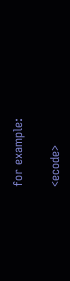for example:

<ecode>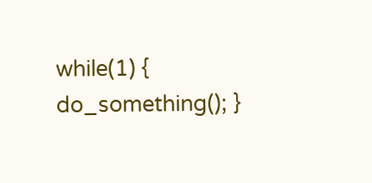while(1) { do_something(); }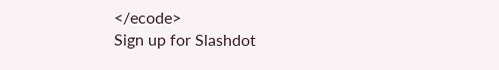</ecode>
Sign up for Slashdot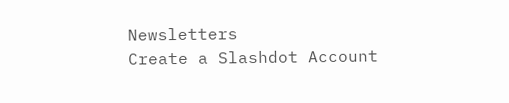Newsletters
Create a Slashdot Account